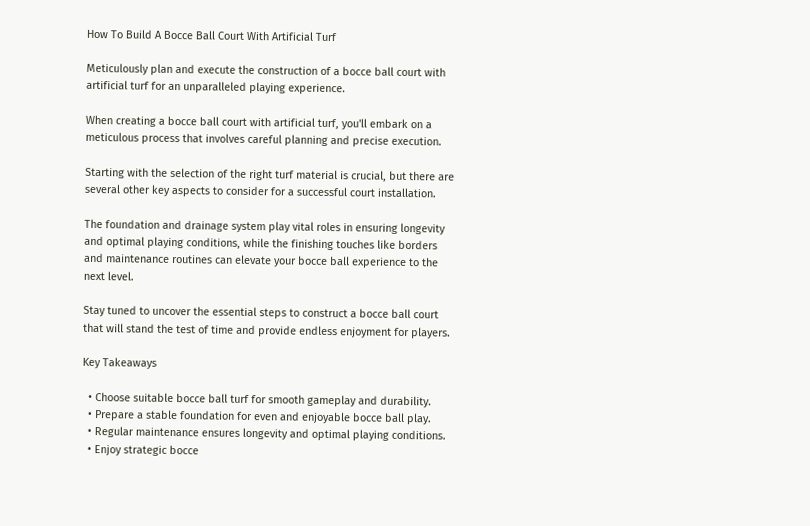How To Build A Bocce Ball Court With Artificial Turf

Meticulously plan and execute the construction of a bocce ball court with artificial turf for an unparalleled playing experience.

When creating a bocce ball court with artificial turf, you'll embark on a meticulous process that involves careful planning and precise execution.

Starting with the selection of the right turf material is crucial, but there are several other key aspects to consider for a successful court installation.

The foundation and drainage system play vital roles in ensuring longevity and optimal playing conditions, while the finishing touches like borders and maintenance routines can elevate your bocce ball experience to the next level.

Stay tuned to uncover the essential steps to construct a bocce ball court that will stand the test of time and provide endless enjoyment for players.

Key Takeaways

  • Choose suitable bocce ball turf for smooth gameplay and durability.
  • Prepare a stable foundation for even and enjoyable bocce ball play.
  • Regular maintenance ensures longevity and optimal playing conditions.
  • Enjoy strategic bocce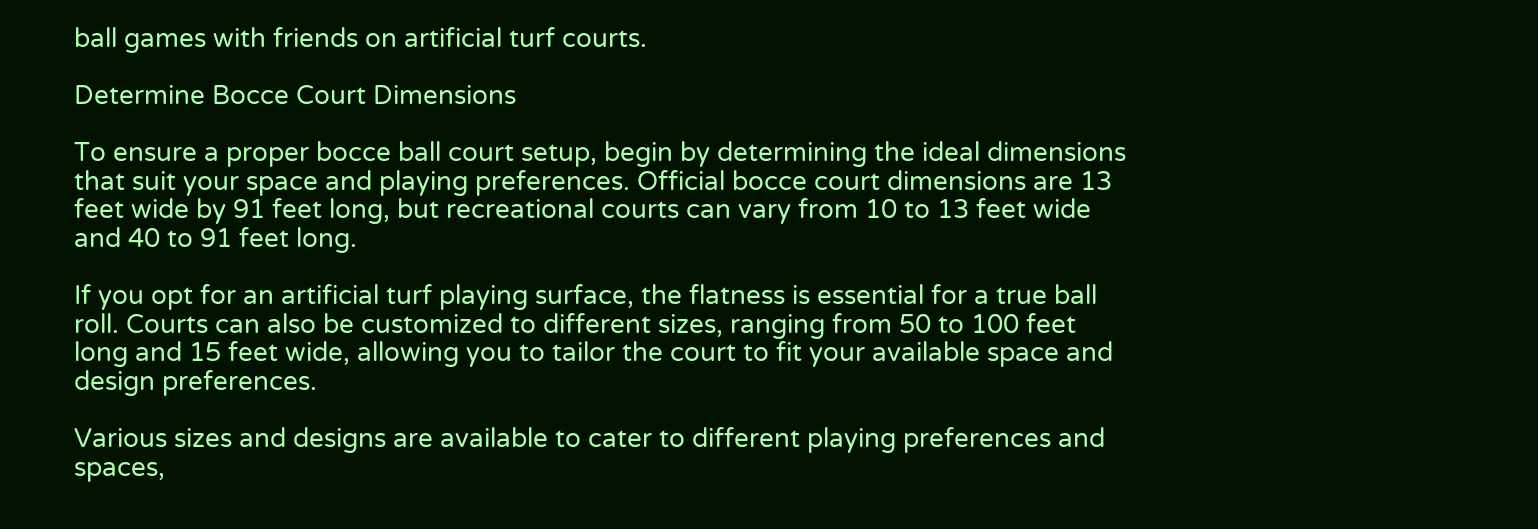ball games with friends on artificial turf courts.

Determine Bocce Court Dimensions

To ensure a proper bocce ball court setup, begin by determining the ideal dimensions that suit your space and playing preferences. Official bocce court dimensions are 13 feet wide by 91 feet long, but recreational courts can vary from 10 to 13 feet wide and 40 to 91 feet long.

If you opt for an artificial turf playing surface, the flatness is essential for a true ball roll. Courts can also be customized to different sizes, ranging from 50 to 100 feet long and 15 feet wide, allowing you to tailor the court to fit your available space and design preferences.

Various sizes and designs are available to cater to different playing preferences and spaces,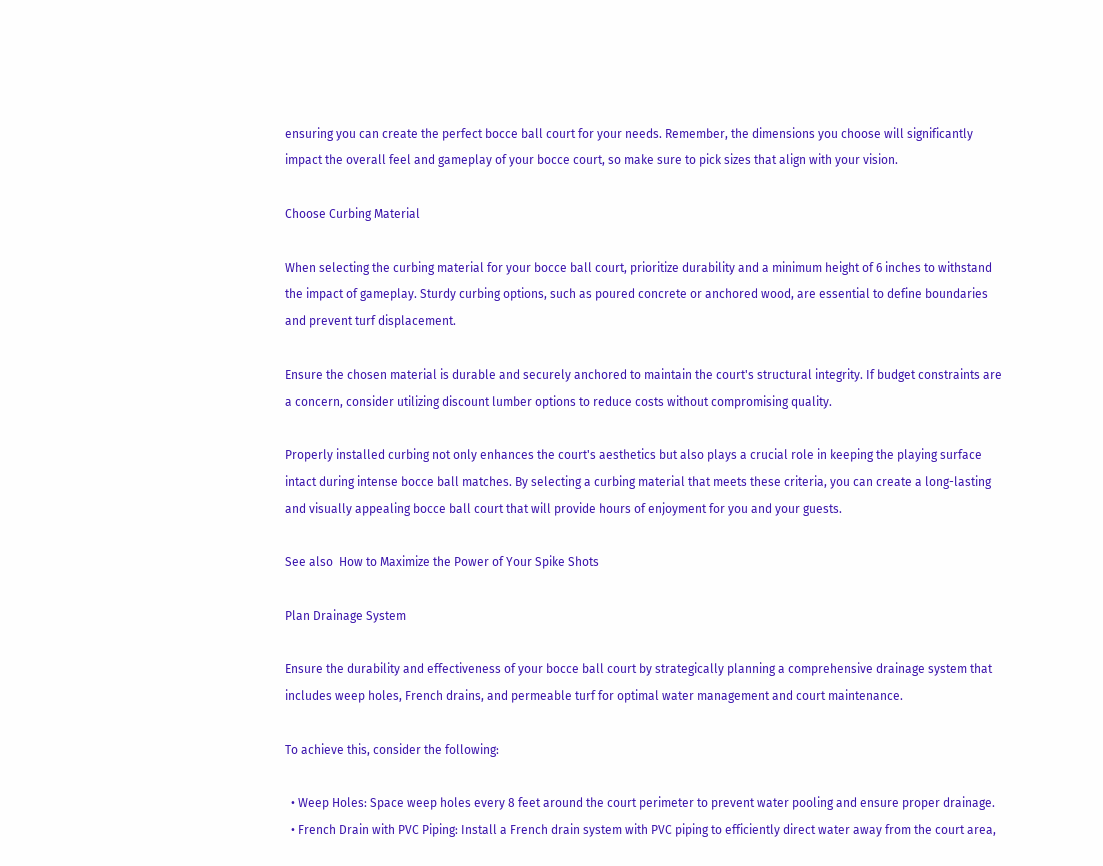ensuring you can create the perfect bocce ball court for your needs. Remember, the dimensions you choose will significantly impact the overall feel and gameplay of your bocce court, so make sure to pick sizes that align with your vision.

Choose Curbing Material

When selecting the curbing material for your bocce ball court, prioritize durability and a minimum height of 6 inches to withstand the impact of gameplay. Sturdy curbing options, such as poured concrete or anchored wood, are essential to define boundaries and prevent turf displacement.

Ensure the chosen material is durable and securely anchored to maintain the court's structural integrity. If budget constraints are a concern, consider utilizing discount lumber options to reduce costs without compromising quality.

Properly installed curbing not only enhances the court's aesthetics but also plays a crucial role in keeping the playing surface intact during intense bocce ball matches. By selecting a curbing material that meets these criteria, you can create a long-lasting and visually appealing bocce ball court that will provide hours of enjoyment for you and your guests.

See also  How to Maximize the Power of Your Spike Shots

Plan Drainage System

Ensure the durability and effectiveness of your bocce ball court by strategically planning a comprehensive drainage system that includes weep holes, French drains, and permeable turf for optimal water management and court maintenance.

To achieve this, consider the following:

  • Weep Holes: Space weep holes every 8 feet around the court perimeter to prevent water pooling and ensure proper drainage.
  • French Drain with PVC Piping: Install a French drain system with PVC piping to efficiently direct water away from the court area,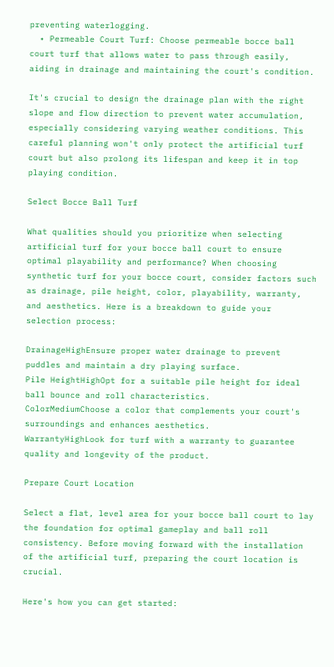preventing waterlogging.
  • Permeable Court Turf: Choose permeable bocce ball court turf that allows water to pass through easily, aiding in drainage and maintaining the court's condition.

It's crucial to design the drainage plan with the right slope and flow direction to prevent water accumulation, especially considering varying weather conditions. This careful planning won't only protect the artificial turf court but also prolong its lifespan and keep it in top playing condition.

Select Bocce Ball Turf

What qualities should you prioritize when selecting artificial turf for your bocce ball court to ensure optimal playability and performance? When choosing synthetic turf for your bocce court, consider factors such as drainage, pile height, color, playability, warranty, and aesthetics. Here is a breakdown to guide your selection process:

DrainageHighEnsure proper water drainage to prevent puddles and maintain a dry playing surface.
Pile HeightHighOpt for a suitable pile height for ideal ball bounce and roll characteristics.
ColorMediumChoose a color that complements your court's surroundings and enhances aesthetics.
WarrantyHighLook for turf with a warranty to guarantee quality and longevity of the product.

Prepare Court Location

Select a flat, level area for your bocce ball court to lay the foundation for optimal gameplay and ball roll consistency. Before moving forward with the installation of the artificial turf, preparing the court location is crucial.

Here's how you can get started: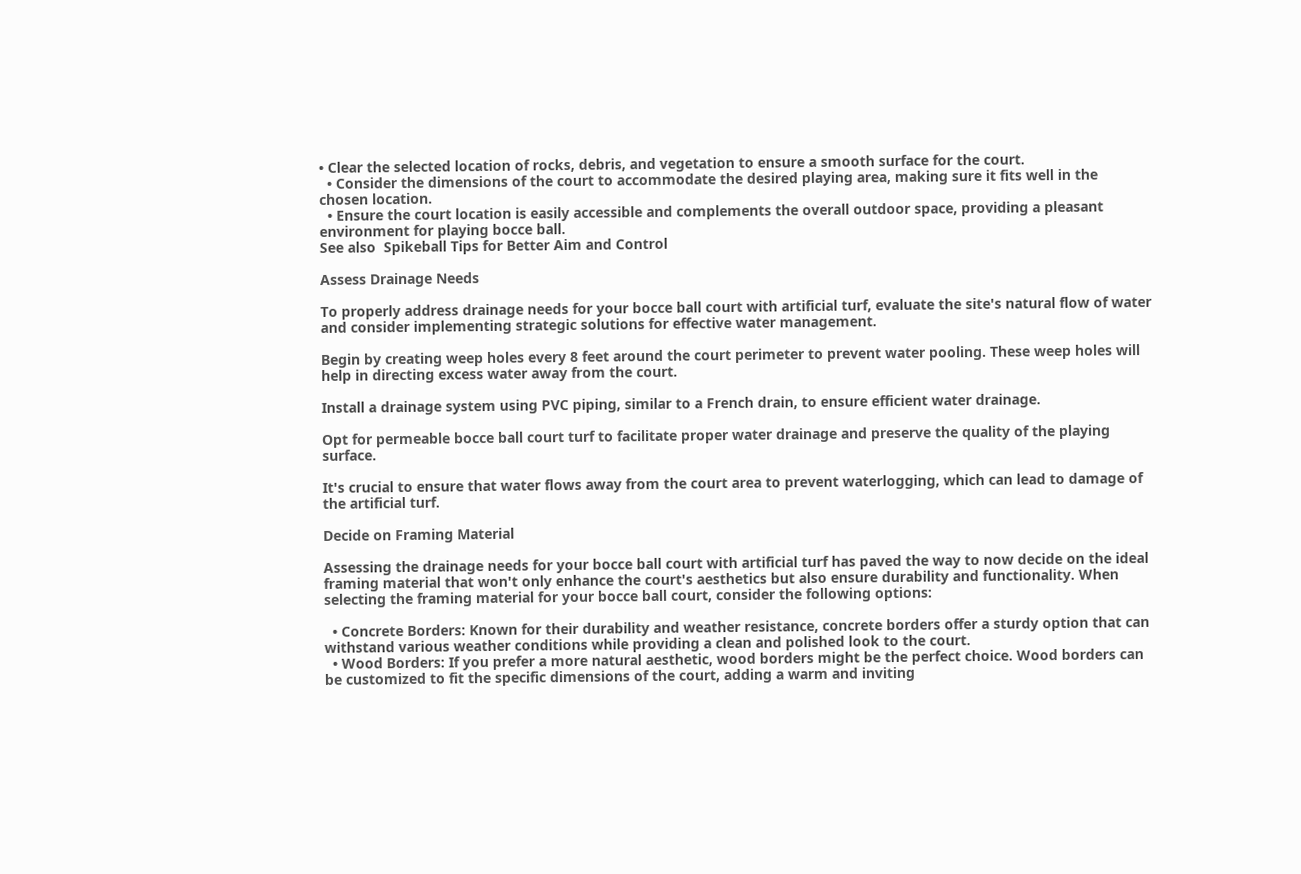• Clear the selected location of rocks, debris, and vegetation to ensure a smooth surface for the court.
  • Consider the dimensions of the court to accommodate the desired playing area, making sure it fits well in the chosen location.
  • Ensure the court location is easily accessible and complements the overall outdoor space, providing a pleasant environment for playing bocce ball.
See also  Spikeball Tips for Better Aim and Control

Assess Drainage Needs

To properly address drainage needs for your bocce ball court with artificial turf, evaluate the site's natural flow of water and consider implementing strategic solutions for effective water management.

Begin by creating weep holes every 8 feet around the court perimeter to prevent water pooling. These weep holes will help in directing excess water away from the court.

Install a drainage system using PVC piping, similar to a French drain, to ensure efficient water drainage.

Opt for permeable bocce ball court turf to facilitate proper water drainage and preserve the quality of the playing surface.

It's crucial to ensure that water flows away from the court area to prevent waterlogging, which can lead to damage of the artificial turf.

Decide on Framing Material

Assessing the drainage needs for your bocce ball court with artificial turf has paved the way to now decide on the ideal framing material that won't only enhance the court's aesthetics but also ensure durability and functionality. When selecting the framing material for your bocce ball court, consider the following options:

  • Concrete Borders: Known for their durability and weather resistance, concrete borders offer a sturdy option that can withstand various weather conditions while providing a clean and polished look to the court.
  • Wood Borders: If you prefer a more natural aesthetic, wood borders might be the perfect choice. Wood borders can be customized to fit the specific dimensions of the court, adding a warm and inviting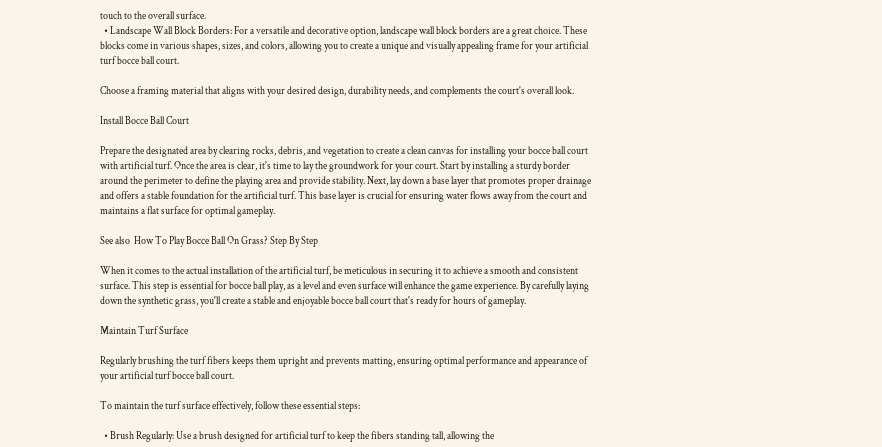touch to the overall surface.
  • Landscape Wall Block Borders: For a versatile and decorative option, landscape wall block borders are a great choice. These blocks come in various shapes, sizes, and colors, allowing you to create a unique and visually appealing frame for your artificial turf bocce ball court.

Choose a framing material that aligns with your desired design, durability needs, and complements the court's overall look.

Install Bocce Ball Court

Prepare the designated area by clearing rocks, debris, and vegetation to create a clean canvas for installing your bocce ball court with artificial turf. Once the area is clear, it's time to lay the groundwork for your court. Start by installing a sturdy border around the perimeter to define the playing area and provide stability. Next, lay down a base layer that promotes proper drainage and offers a stable foundation for the artificial turf. This base layer is crucial for ensuring water flows away from the court and maintains a flat surface for optimal gameplay.

See also  How To Play Bocce Ball On Grass? Step By Step

When it comes to the actual installation of the artificial turf, be meticulous in securing it to achieve a smooth and consistent surface. This step is essential for bocce ball play, as a level and even surface will enhance the game experience. By carefully laying down the synthetic grass, you'll create a stable and enjoyable bocce ball court that's ready for hours of gameplay.

Maintain Turf Surface

Regularly brushing the turf fibers keeps them upright and prevents matting, ensuring optimal performance and appearance of your artificial turf bocce ball court.

To maintain the turf surface effectively, follow these essential steps:

  • Brush Regularly: Use a brush designed for artificial turf to keep the fibers standing tall, allowing the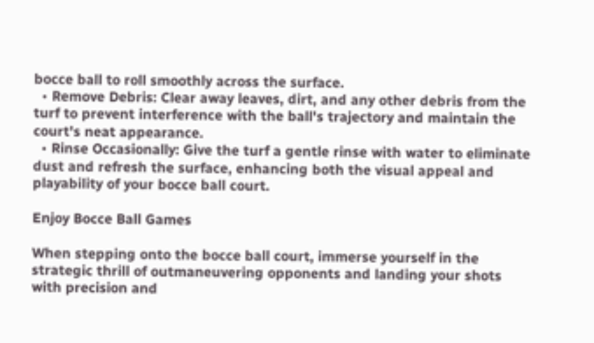bocce ball to roll smoothly across the surface.
  • Remove Debris: Clear away leaves, dirt, and any other debris from the turf to prevent interference with the ball's trajectory and maintain the court's neat appearance.
  • Rinse Occasionally: Give the turf a gentle rinse with water to eliminate dust and refresh the surface, enhancing both the visual appeal and playability of your bocce ball court.

Enjoy Bocce Ball Games

When stepping onto the bocce ball court, immerse yourself in the strategic thrill of outmaneuvering opponents and landing your shots with precision and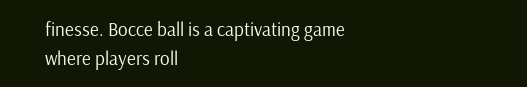finesse. Bocce ball is a captivating game where players roll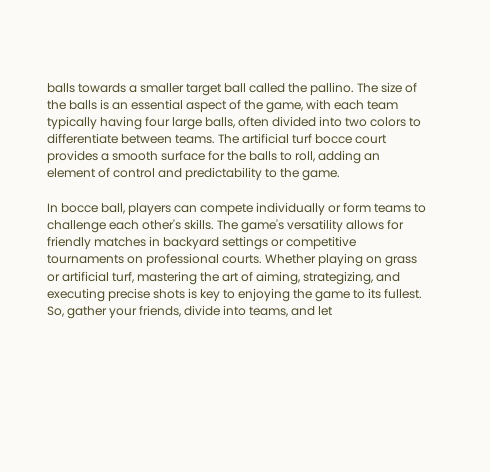balls towards a smaller target ball called the pallino. The size of the balls is an essential aspect of the game, with each team typically having four large balls, often divided into two colors to differentiate between teams. The artificial turf bocce court provides a smooth surface for the balls to roll, adding an element of control and predictability to the game.

In bocce ball, players can compete individually or form teams to challenge each other's skills. The game's versatility allows for friendly matches in backyard settings or competitive tournaments on professional courts. Whether playing on grass or artificial turf, mastering the art of aiming, strategizing, and executing precise shots is key to enjoying the game to its fullest. So, gather your friends, divide into teams, and let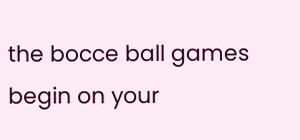the bocce ball games begin on your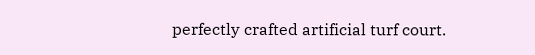perfectly crafted artificial turf court.